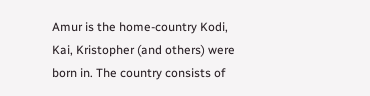Amur is the home-country Kodi, Kai, Kristopher (and others) were born in. The country consists of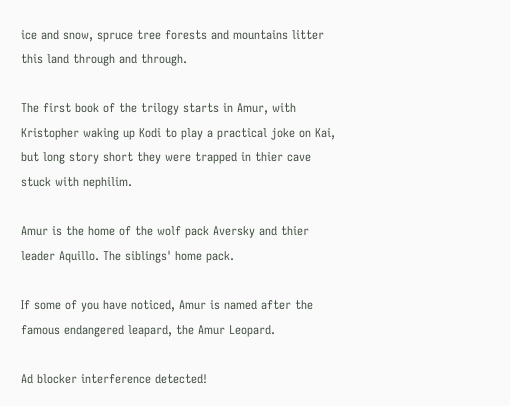ice and snow, spruce tree forests and mountains litter this land through and through.

The first book of the trilogy starts in Amur, with Kristopher waking up Kodi to play a practical joke on Kai, but long story short they were trapped in thier cave stuck with nephilim.

Amur is the home of the wolf pack Aversky and thier leader Aquillo. The siblings' home pack.

If some of you have noticed, Amur is named after the famous endangered leapard, the Amur Leopard.

Ad blocker interference detected!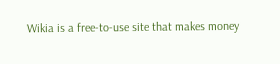Wikia is a free-to-use site that makes money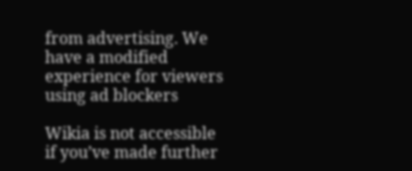from advertising. We have a modified experience for viewers using ad blockers

Wikia is not accessible if you’ve made further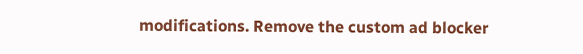modifications. Remove the custom ad blocker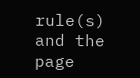rule(s) and the page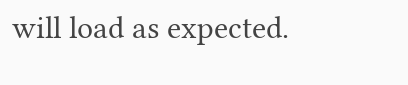will load as expected.